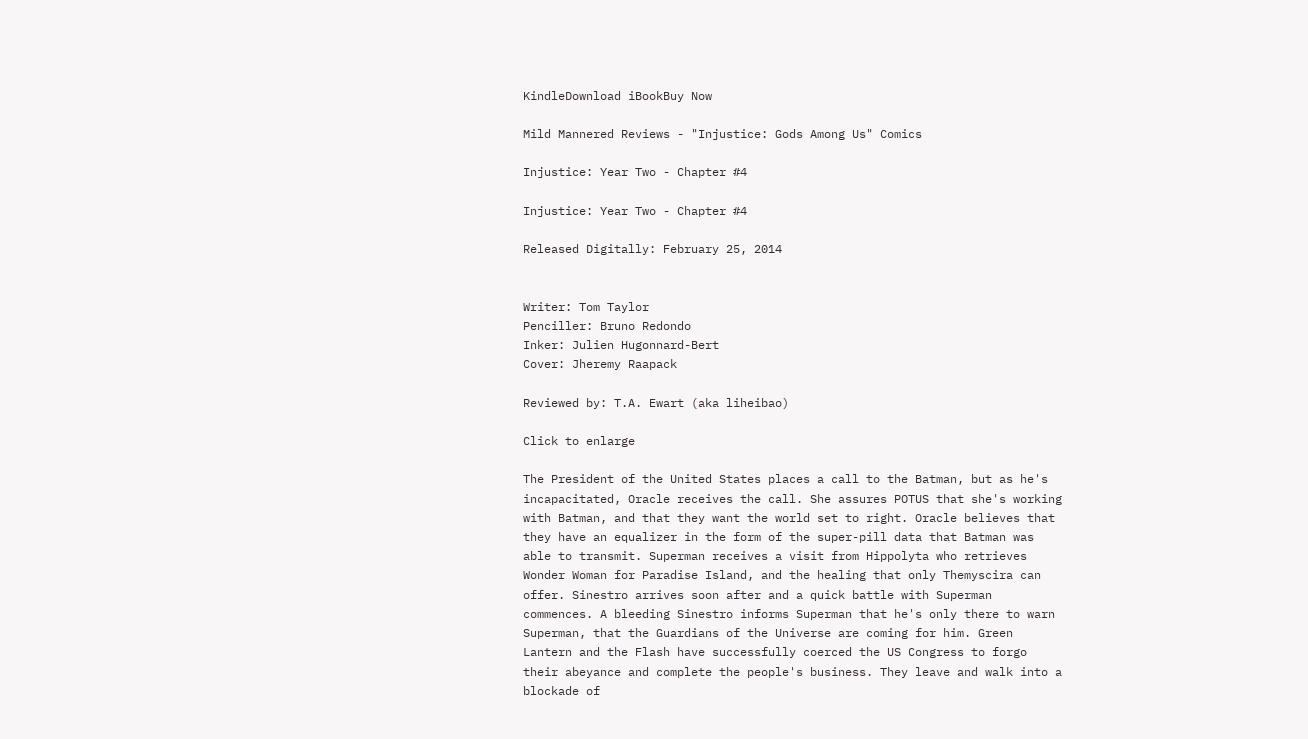KindleDownload iBookBuy Now

Mild Mannered Reviews - "Injustice: Gods Among Us" Comics

Injustice: Year Two - Chapter #4

Injustice: Year Two - Chapter #4

Released Digitally: February 25, 2014


Writer: Tom Taylor
Penciller: Bruno Redondo
Inker: Julien Hugonnard-Bert
Cover: Jheremy Raapack

Reviewed by: T.A. Ewart (aka liheibao)

Click to enlarge

The President of the United States places a call to the Batman, but as he's incapacitated, Oracle receives the call. She assures POTUS that she's working with Batman, and that they want the world set to right. Oracle believes that they have an equalizer in the form of the super-pill data that Batman was able to transmit. Superman receives a visit from Hippolyta who retrieves Wonder Woman for Paradise Island, and the healing that only Themyscira can offer. Sinestro arrives soon after and a quick battle with Superman commences. A bleeding Sinestro informs Superman that he's only there to warn Superman, that the Guardians of the Universe are coming for him. Green Lantern and the Flash have successfully coerced the US Congress to forgo their abeyance and complete the people's business. They leave and walk into a blockade of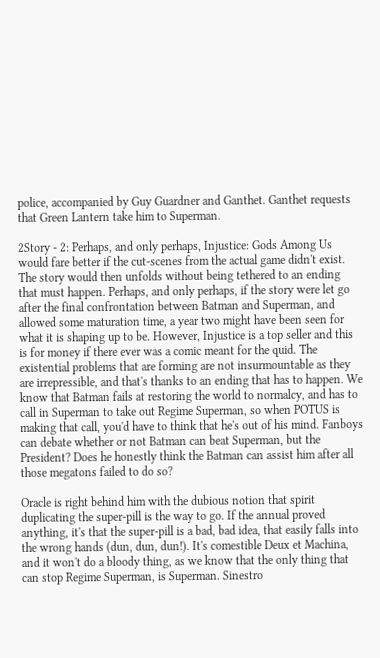police, accompanied by Guy Guardner and Ganthet. Ganthet requests that Green Lantern take him to Superman.

2Story - 2: Perhaps, and only perhaps, Injustice: Gods Among Us would fare better if the cut-scenes from the actual game didn't exist. The story would then unfolds without being tethered to an ending that must happen. Perhaps, and only perhaps, if the story were let go after the final confrontation between Batman and Superman, and allowed some maturation time, a year two might have been seen for what it is shaping up to be. However, Injustice is a top seller and this is for money if there ever was a comic meant for the quid. The existential problems that are forming are not insurmountable as they are irrepressible, and that's thanks to an ending that has to happen. We know that Batman fails at restoring the world to normalcy, and has to call in Superman to take out Regime Superman, so when POTUS is making that call, you'd have to think that he's out of his mind. Fanboys can debate whether or not Batman can beat Superman, but the President? Does he honestly think the Batman can assist him after all those megatons failed to do so?

Oracle is right behind him with the dubious notion that spirit duplicating the super-pill is the way to go. If the annual proved anything, it's that the super-pill is a bad, bad idea, that easily falls into the wrong hands (dun, dun, dun!). It's comestible Deux et Machina, and it won't do a bloody thing, as we know that the only thing that can stop Regime Superman, is Superman. Sinestro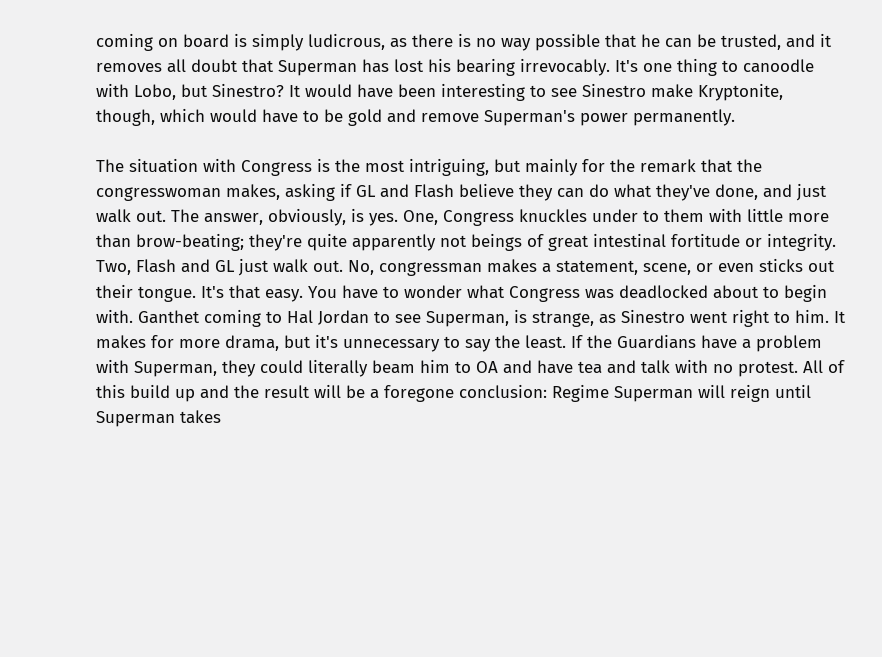coming on board is simply ludicrous, as there is no way possible that he can be trusted, and it removes all doubt that Superman has lost his bearing irrevocably. It's one thing to canoodle with Lobo, but Sinestro? It would have been interesting to see Sinestro make Kryptonite, though, which would have to be gold and remove Superman's power permanently.

The situation with Congress is the most intriguing, but mainly for the remark that the congresswoman makes, asking if GL and Flash believe they can do what they've done, and just walk out. The answer, obviously, is yes. One, Congress knuckles under to them with little more than brow-beating; they're quite apparently not beings of great intestinal fortitude or integrity. Two, Flash and GL just walk out. No, congressman makes a statement, scene, or even sticks out their tongue. It's that easy. You have to wonder what Congress was deadlocked about to begin with. Ganthet coming to Hal Jordan to see Superman, is strange, as Sinestro went right to him. It makes for more drama, but it's unnecessary to say the least. If the Guardians have a problem with Superman, they could literally beam him to OA and have tea and talk with no protest. All of this build up and the result will be a foregone conclusion: Regime Superman will reign until Superman takes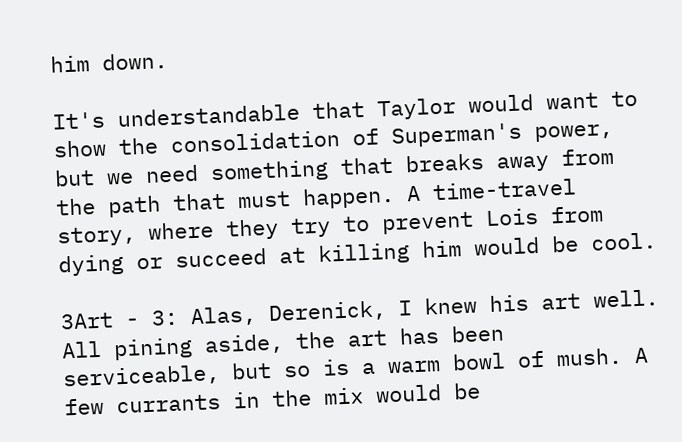him down.

It's understandable that Taylor would want to show the consolidation of Superman's power, but we need something that breaks away from the path that must happen. A time-travel story, where they try to prevent Lois from dying or succeed at killing him would be cool.

3Art - 3: Alas, Derenick, I knew his art well. All pining aside, the art has been serviceable, but so is a warm bowl of mush. A few currants in the mix would be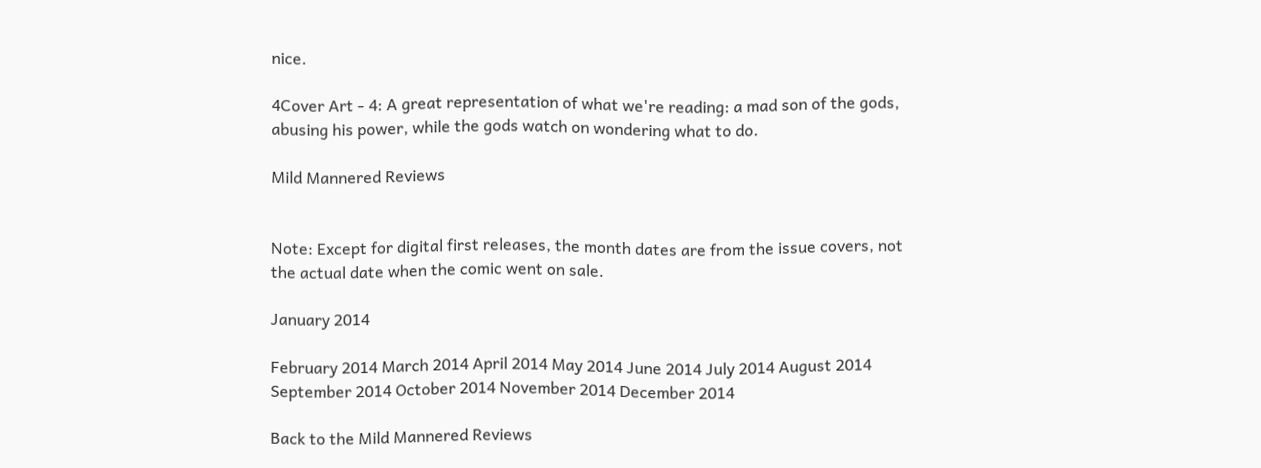nice.

4Cover Art - 4: A great representation of what we're reading: a mad son of the gods, abusing his power, while the gods watch on wondering what to do.

Mild Mannered Reviews


Note: Except for digital first releases, the month dates are from the issue covers, not the actual date when the comic went on sale.

January 2014

February 2014 March 2014 April 2014 May 2014 June 2014 July 2014 August 2014 September 2014 October 2014 November 2014 December 2014

Back to the Mild Mannered Reviews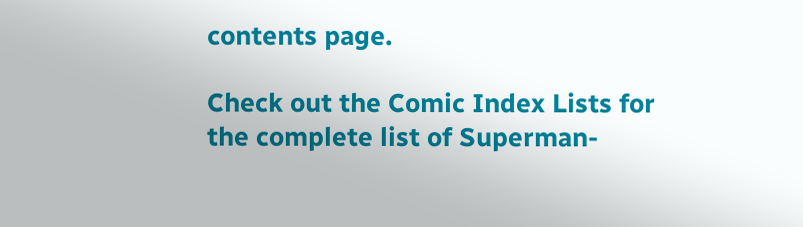contents page.

Check out the Comic Index Lists for the complete list of Superman-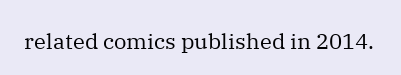related comics published in 2014.